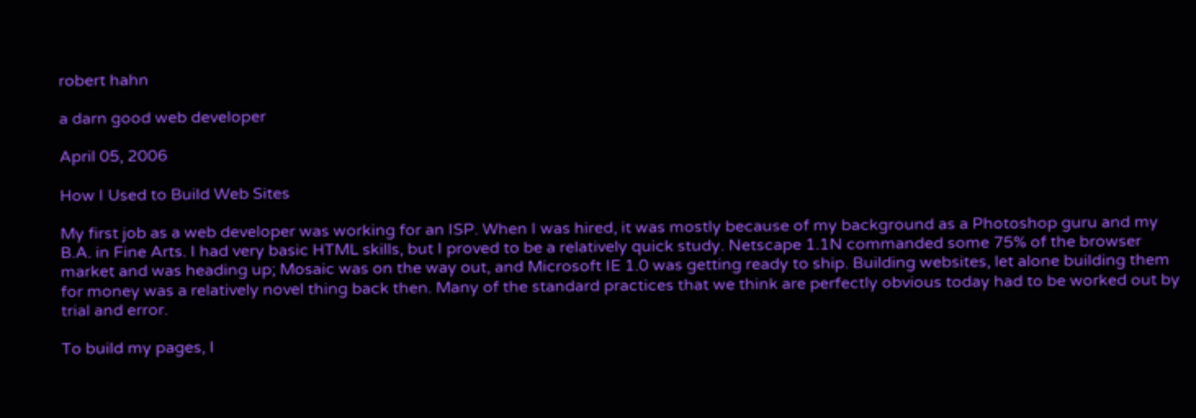robert hahn

a darn good web developer

April 05, 2006

How I Used to Build Web Sites

My first job as a web developer was working for an ISP. When I was hired, it was mostly because of my background as a Photoshop guru and my B.A. in Fine Arts. I had very basic HTML skills, but I proved to be a relatively quick study. Netscape 1.1N commanded some 75% of the browser market and was heading up; Mosaic was on the way out, and Microsoft IE 1.0 was getting ready to ship. Building websites, let alone building them for money was a relatively novel thing back then. Many of the standard practices that we think are perfectly obvious today had to be worked out by trial and error.

To build my pages, I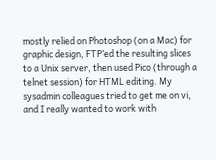mostly relied on Photoshop (on a Mac) for graphic design, FTP’ed the resulting slices to a Unix server, then used Pico (through a telnet session) for HTML editing. My sysadmin colleagues tried to get me on vi, and I really wanted to work with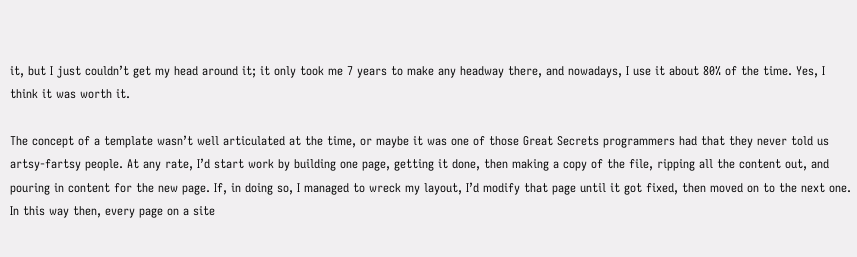it, but I just couldn’t get my head around it; it only took me 7 years to make any headway there, and nowadays, I use it about 80% of the time. Yes, I think it was worth it.

The concept of a template wasn’t well articulated at the time, or maybe it was one of those Great Secrets programmers had that they never told us artsy-fartsy people. At any rate, I’d start work by building one page, getting it done, then making a copy of the file, ripping all the content out, and pouring in content for the new page. If, in doing so, I managed to wreck my layout, I’d modify that page until it got fixed, then moved on to the next one. In this way then, every page on a site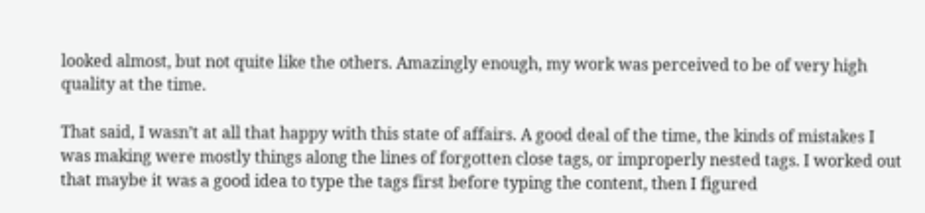looked almost, but not quite like the others. Amazingly enough, my work was perceived to be of very high quality at the time.

That said, I wasn’t at all that happy with this state of affairs. A good deal of the time, the kinds of mistakes I was making were mostly things along the lines of forgotten close tags, or improperly nested tags. I worked out that maybe it was a good idea to type the tags first before typing the content, then I figured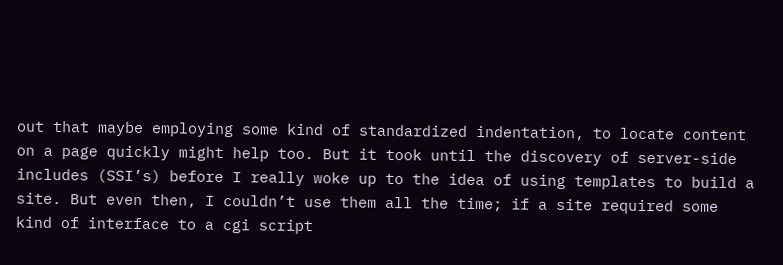out that maybe employing some kind of standardized indentation, to locate content on a page quickly might help too. But it took until the discovery of server-side includes (SSI’s) before I really woke up to the idea of using templates to build a site. But even then, I couldn’t use them all the time; if a site required some kind of interface to a cgi script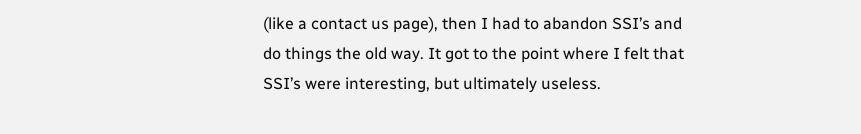(like a contact us page), then I had to abandon SSI’s and do things the old way. It got to the point where I felt that SSI’s were interesting, but ultimately useless.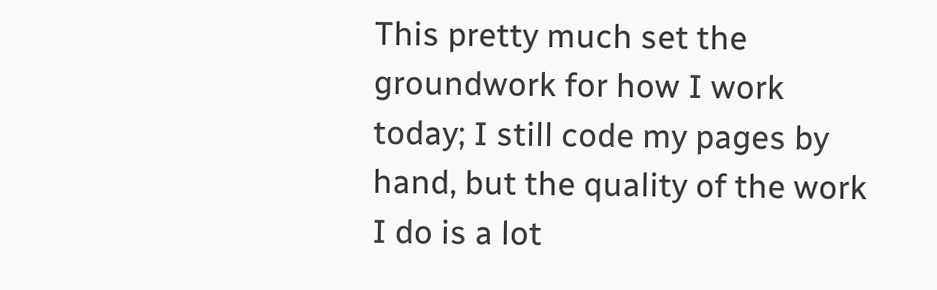This pretty much set the groundwork for how I work today; I still code my pages by hand, but the quality of the work I do is a lot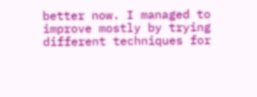better now. I managed to improve mostly by trying different techniques for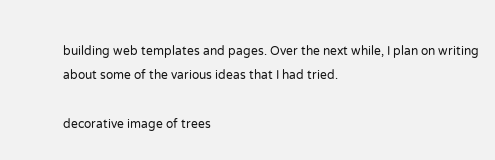building web templates and pages. Over the next while, I plan on writing about some of the various ideas that I had tried.

decorative image of trees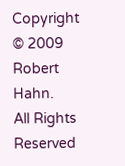Copyright © 2009
Robert Hahn.
All Rights Reserved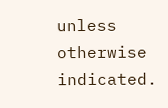unless otherwise indicated.